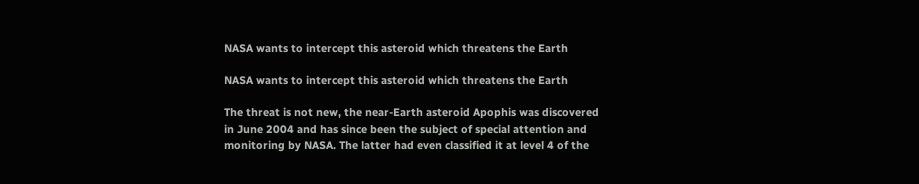NASA wants to intercept this asteroid which threatens the Earth

NASA wants to intercept this asteroid which threatens the Earth

The threat is not new, the near-Earth asteroid Apophis was discovered in June 2004 and has since been the subject of special attention and monitoring by NASA. The latter had even classified it at level 4 of the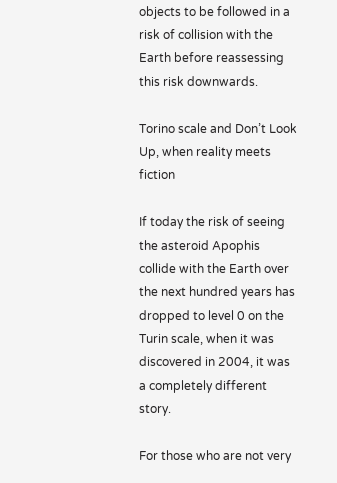objects to be followed in a risk of collision with the Earth before reassessing this risk downwards.

Torino scale and Don’t Look Up, when reality meets fiction

If today the risk of seeing the asteroid Apophis collide with the Earth over the next hundred years has dropped to level 0 on the Turin scale, when it was discovered in 2004, it was a completely different story.

For those who are not very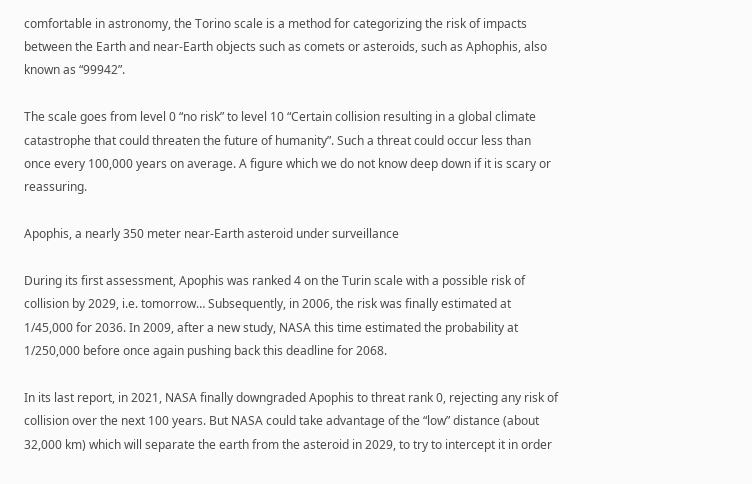comfortable in astronomy, the Torino scale is a method for categorizing the risk of impacts between the Earth and near-Earth objects such as comets or asteroids, such as Aphophis, also known as “99942”.

The scale goes from level 0 “no risk” to level 10 “Certain collision resulting in a global climate catastrophe that could threaten the future of humanity”. Such a threat could occur less than once every 100,000 years on average. A figure which we do not know deep down if it is scary or reassuring.

Apophis, a nearly 350 meter near-Earth asteroid under surveillance

During its first assessment, Apophis was ranked 4 on the Turin scale with a possible risk of collision by 2029, i.e. tomorrow… Subsequently, in 2006, the risk was finally estimated at 1/45,000 for 2036. In 2009, after a new study, NASA this time estimated the probability at 1/250,000 before once again pushing back this deadline for 2068.

In its last report, in 2021, NASA finally downgraded Apophis to threat rank 0, rejecting any risk of collision over the next 100 years. But NASA could take advantage of the “low” distance (about 32,000 km) which will separate the earth from the asteroid in 2029, to try to intercept it in order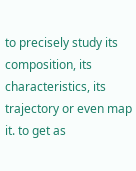to precisely study its composition, its characteristics, its trajectory or even map it. to get as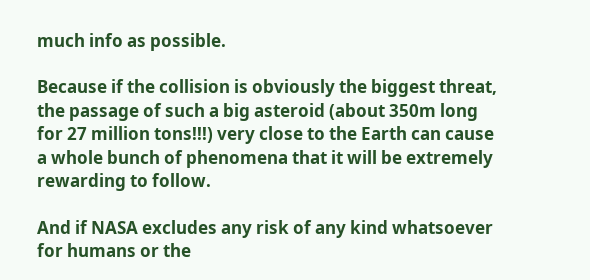much info as possible.

Because if the collision is obviously the biggest threat, the passage of such a big asteroid (about 350m long for 27 million tons!!!) very close to the Earth can cause a whole bunch of phenomena that it will be extremely rewarding to follow.

And if NASA excludes any risk of any kind whatsoever for humans or the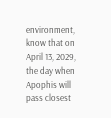environment, know that on April 13, 2029, the day when Apophis will pass closest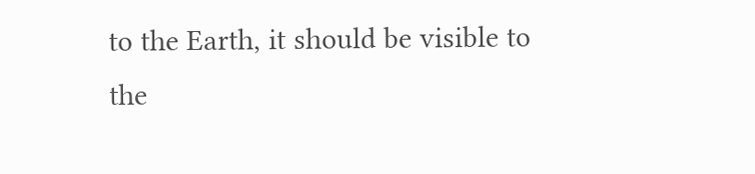to the Earth, it should be visible to the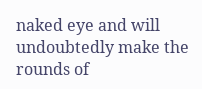naked eye and will undoubtedly make the rounds of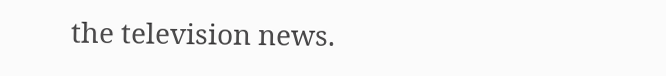the television news.